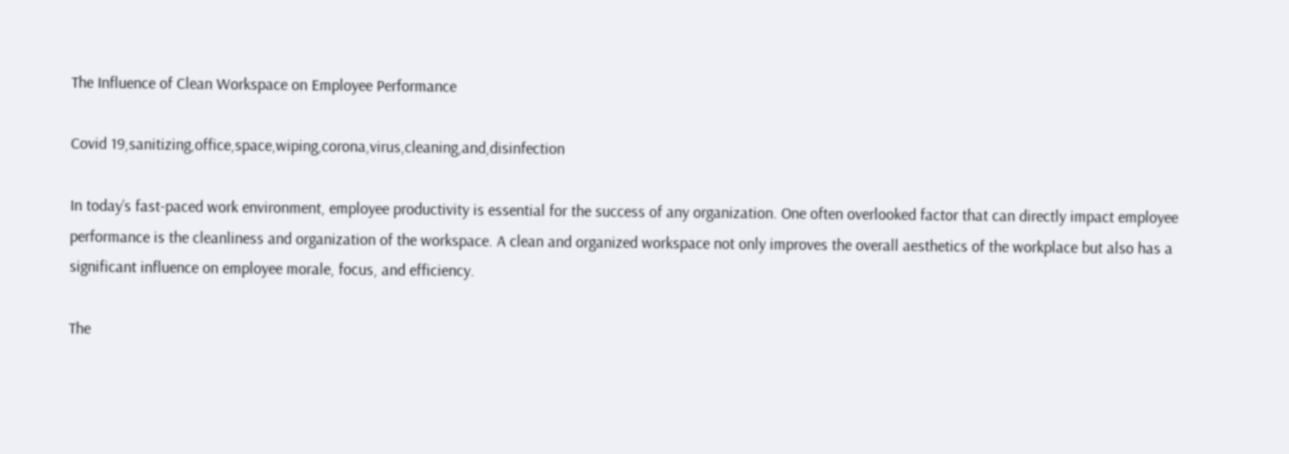The Influence of Clean Workspace on Employee Performance

Covid 19,sanitizing,office,space,wiping,corona,virus,cleaning,and,disinfection

In today’s fast-paced work environment, employee productivity is essential for the success of any organization. One often overlooked factor that can directly impact employee performance is the cleanliness and organization of the workspace. A clean and organized workspace not only improves the overall aesthetics of the workplace but also has a significant influence on employee morale, focus, and efficiency.

The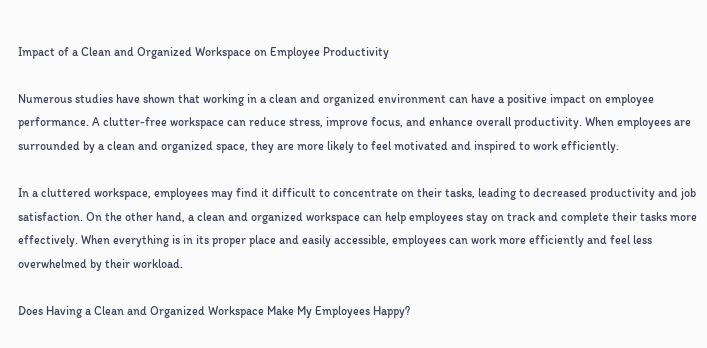Impact of a Clean and Organized Workspace on Employee Productivity

Numerous studies have shown that working in a clean and organized environment can have a positive impact on employee performance. A clutter-free workspace can reduce stress, improve focus, and enhance overall productivity. When employees are surrounded by a clean and organized space, they are more likely to feel motivated and inspired to work efficiently.

In a cluttered workspace, employees may find it difficult to concentrate on their tasks, leading to decreased productivity and job satisfaction. On the other hand, a clean and organized workspace can help employees stay on track and complete their tasks more effectively. When everything is in its proper place and easily accessible, employees can work more efficiently and feel less overwhelmed by their workload.

Does Having a Clean and Organized Workspace Make My Employees Happy?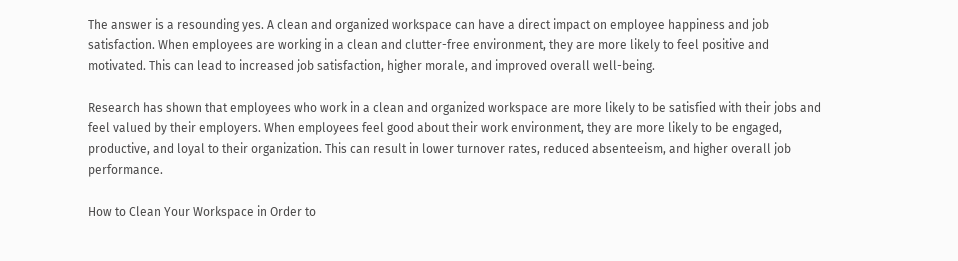The answer is a resounding yes. A clean and organized workspace can have a direct impact on employee happiness and job satisfaction. When employees are working in a clean and clutter-free environment, they are more likely to feel positive and motivated. This can lead to increased job satisfaction, higher morale, and improved overall well-being.

Research has shown that employees who work in a clean and organized workspace are more likely to be satisfied with their jobs and feel valued by their employers. When employees feel good about their work environment, they are more likely to be engaged, productive, and loyal to their organization. This can result in lower turnover rates, reduced absenteeism, and higher overall job performance.

How to Clean Your Workspace in Order to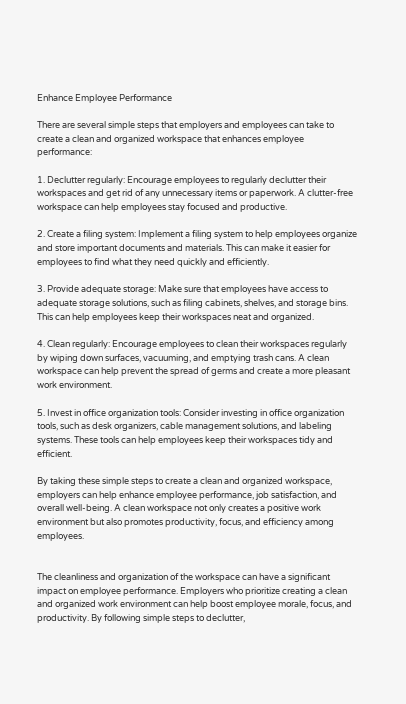Enhance Employee Performance

There are several simple steps that employers and employees can take to create a clean and organized workspace that enhances employee performance:

1. Declutter regularly: Encourage employees to regularly declutter their workspaces and get rid of any unnecessary items or paperwork. A clutter-free workspace can help employees stay focused and productive.

2. Create a filing system: Implement a filing system to help employees organize and store important documents and materials. This can make it easier for employees to find what they need quickly and efficiently.

3. Provide adequate storage: Make sure that employees have access to adequate storage solutions, such as filing cabinets, shelves, and storage bins. This can help employees keep their workspaces neat and organized.

4. Clean regularly: Encourage employees to clean their workspaces regularly by wiping down surfaces, vacuuming, and emptying trash cans. A clean workspace can help prevent the spread of germs and create a more pleasant work environment.

5. Invest in office organization tools: Consider investing in office organization tools, such as desk organizers, cable management solutions, and labeling systems. These tools can help employees keep their workspaces tidy and efficient.

By taking these simple steps to create a clean and organized workspace, employers can help enhance employee performance, job satisfaction, and overall well-being. A clean workspace not only creates a positive work environment but also promotes productivity, focus, and efficiency among employees.


The cleanliness and organization of the workspace can have a significant impact on employee performance. Employers who prioritize creating a clean and organized work environment can help boost employee morale, focus, and productivity. By following simple steps to declutter,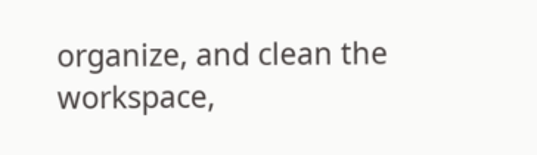organize, and clean the workspace,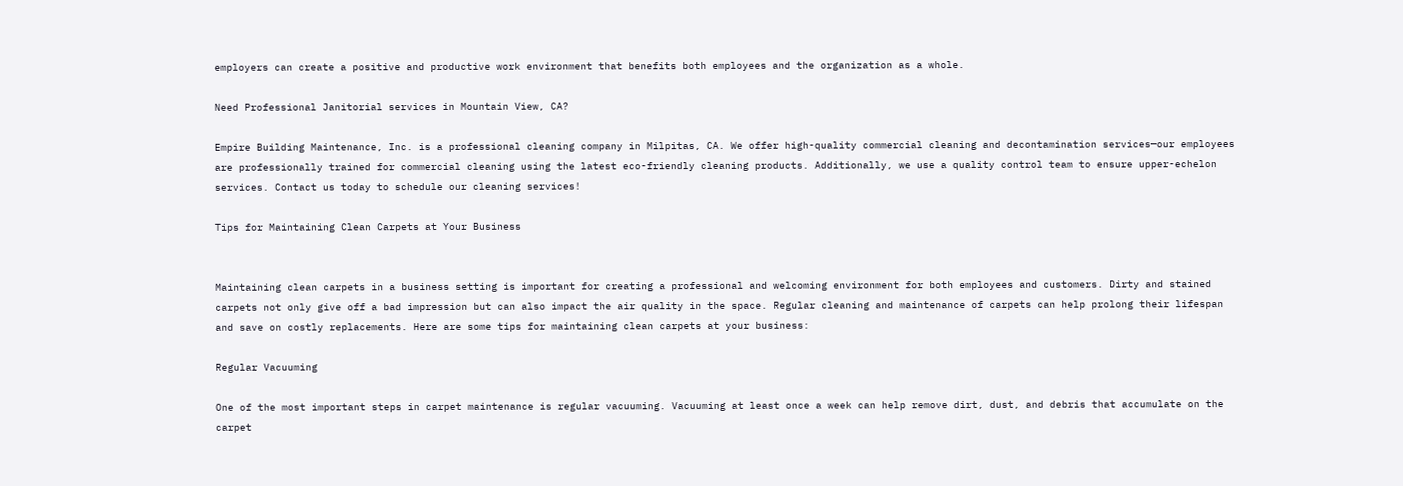employers can create a positive and productive work environment that benefits both employees and the organization as a whole.

Need Professional Janitorial services in Mountain View, CA?

Empire Building Maintenance, Inc. is a professional cleaning company in Milpitas, CA. We offer high-quality commercial cleaning and decontamination services—our employees are professionally trained for commercial cleaning using the latest eco-friendly cleaning products. Additionally, we use a quality control team to ensure upper-echelon services. Contact us today to schedule our cleaning services!

Tips for Maintaining Clean Carpets at Your Business


Maintaining clean carpets in a business setting is important for creating a professional and welcoming environment for both employees and customers. Dirty and stained carpets not only give off a bad impression but can also impact the air quality in the space. Regular cleaning and maintenance of carpets can help prolong their lifespan and save on costly replacements. Here are some tips for maintaining clean carpets at your business:

Regular Vacuuming

One of the most important steps in carpet maintenance is regular vacuuming. Vacuuming at least once a week can help remove dirt, dust, and debris that accumulate on the carpet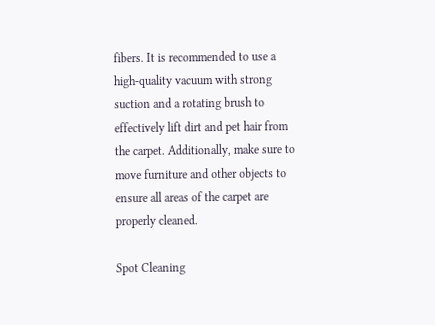fibers. It is recommended to use a high-quality vacuum with strong suction and a rotating brush to effectively lift dirt and pet hair from the carpet. Additionally, make sure to move furniture and other objects to ensure all areas of the carpet are properly cleaned.

Spot Cleaning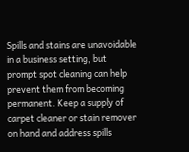Spills and stains are unavoidable in a business setting, but prompt spot cleaning can help prevent them from becoming permanent. Keep a supply of carpet cleaner or stain remover on hand and address spills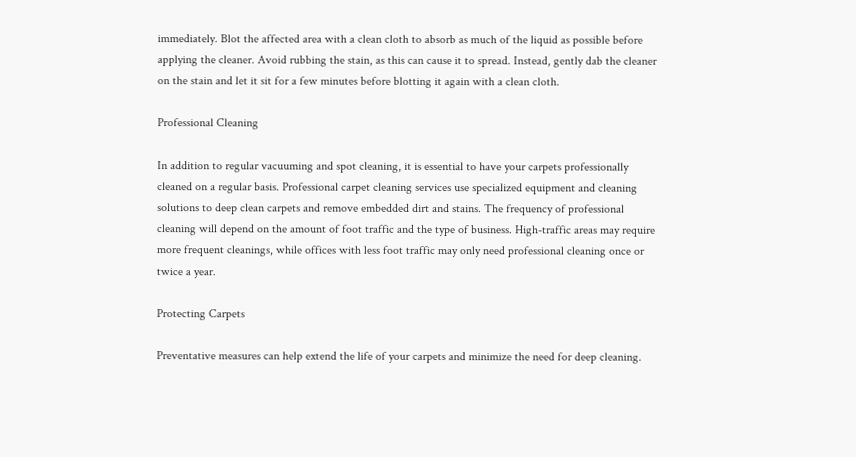immediately. Blot the affected area with a clean cloth to absorb as much of the liquid as possible before applying the cleaner. Avoid rubbing the stain, as this can cause it to spread. Instead, gently dab the cleaner on the stain and let it sit for a few minutes before blotting it again with a clean cloth.

Professional Cleaning

In addition to regular vacuuming and spot cleaning, it is essential to have your carpets professionally cleaned on a regular basis. Professional carpet cleaning services use specialized equipment and cleaning solutions to deep clean carpets and remove embedded dirt and stains. The frequency of professional cleaning will depend on the amount of foot traffic and the type of business. High-traffic areas may require more frequent cleanings, while offices with less foot traffic may only need professional cleaning once or twice a year.

Protecting Carpets

Preventative measures can help extend the life of your carpets and minimize the need for deep cleaning.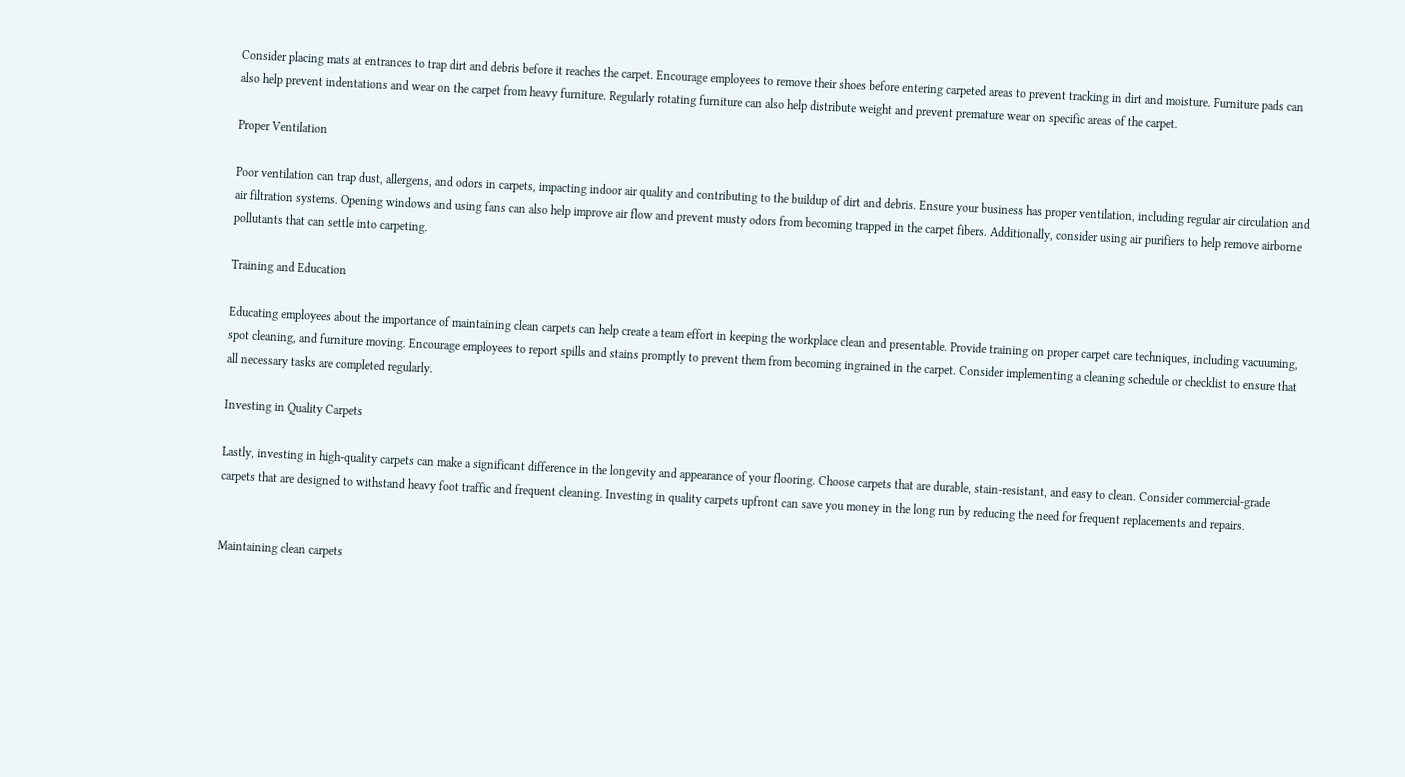Consider placing mats at entrances to trap dirt and debris before it reaches the carpet. Encourage employees to remove their shoes before entering carpeted areas to prevent tracking in dirt and moisture. Furniture pads can also help prevent indentations and wear on the carpet from heavy furniture. Regularly rotating furniture can also help distribute weight and prevent premature wear on specific areas of the carpet.

Proper Ventilation

Poor ventilation can trap dust, allergens, and odors in carpets, impacting indoor air quality and contributing to the buildup of dirt and debris. Ensure your business has proper ventilation, including regular air circulation and air filtration systems. Opening windows and using fans can also help improve air flow and prevent musty odors from becoming trapped in the carpet fibers. Additionally, consider using air purifiers to help remove airborne pollutants that can settle into carpeting.

Training and Education

Educating employees about the importance of maintaining clean carpets can help create a team effort in keeping the workplace clean and presentable. Provide training on proper carpet care techniques, including vacuuming, spot cleaning, and furniture moving. Encourage employees to report spills and stains promptly to prevent them from becoming ingrained in the carpet. Consider implementing a cleaning schedule or checklist to ensure that all necessary tasks are completed regularly.

Investing in Quality Carpets

Lastly, investing in high-quality carpets can make a significant difference in the longevity and appearance of your flooring. Choose carpets that are durable, stain-resistant, and easy to clean. Consider commercial-grade carpets that are designed to withstand heavy foot traffic and frequent cleaning. Investing in quality carpets upfront can save you money in the long run by reducing the need for frequent replacements and repairs.


Maintaining clean carpets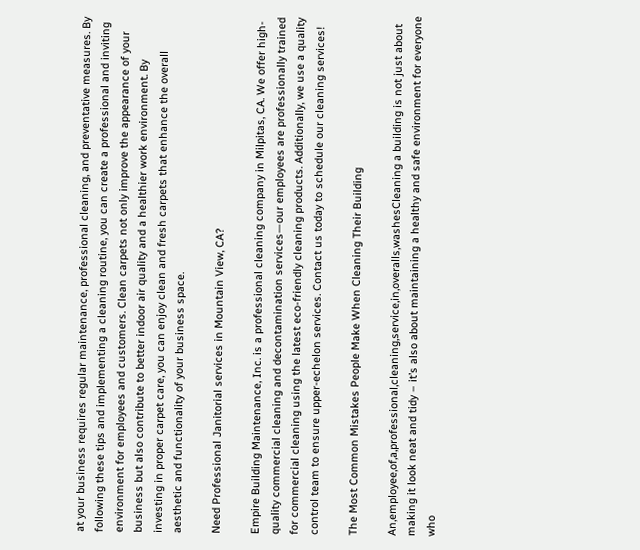at your business requires regular maintenance, professional cleaning, and preventative measures. By following these tips and implementing a cleaning routine, you can create a professional and inviting environment for employees and customers. Clean carpets not only improve the appearance of your business but also contribute to better indoor air quality and a healthier work environment. By investing in proper carpet care, you can enjoy clean and fresh carpets that enhance the overall aesthetic and functionality of your business space.

Need Professional Janitorial services in Mountain View, CA?

Empire Building Maintenance, Inc. is a professional cleaning company in Milpitas, CA. We offer high-quality commercial cleaning and decontamination services—our employees are professionally trained for commercial cleaning using the latest eco-friendly cleaning products. Additionally, we use a quality control team to ensure upper-echelon services. Contact us today to schedule our cleaning services!

The Most Common Mistakes People Make When Cleaning Their Building

An,employee,of,a,professional,cleaning,service,in,overalls,washesCleaning a building is not just about making it look neat and tidy – it’s also about maintaining a healthy and safe environment for everyone who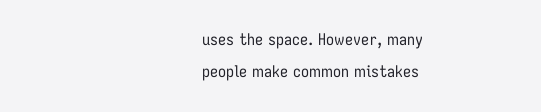uses the space. However, many people make common mistakes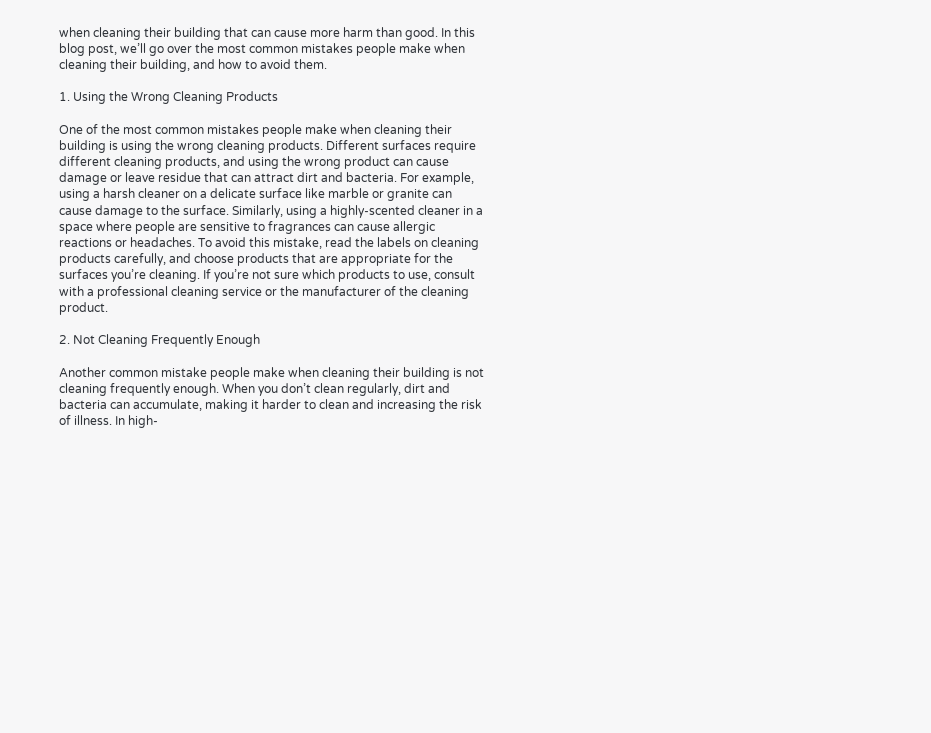when cleaning their building that can cause more harm than good. In this blog post, we’ll go over the most common mistakes people make when cleaning their building, and how to avoid them.

1. Using the Wrong Cleaning Products

One of the most common mistakes people make when cleaning their building is using the wrong cleaning products. Different surfaces require different cleaning products, and using the wrong product can cause damage or leave residue that can attract dirt and bacteria. For example, using a harsh cleaner on a delicate surface like marble or granite can cause damage to the surface. Similarly, using a highly-scented cleaner in a space where people are sensitive to fragrances can cause allergic reactions or headaches. To avoid this mistake, read the labels on cleaning products carefully, and choose products that are appropriate for the surfaces you’re cleaning. If you’re not sure which products to use, consult with a professional cleaning service or the manufacturer of the cleaning product.

2. Not Cleaning Frequently Enough

Another common mistake people make when cleaning their building is not cleaning frequently enough. When you don’t clean regularly, dirt and bacteria can accumulate, making it harder to clean and increasing the risk of illness. In high-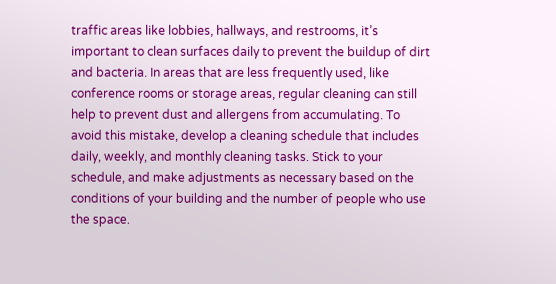traffic areas like lobbies, hallways, and restrooms, it’s important to clean surfaces daily to prevent the buildup of dirt and bacteria. In areas that are less frequently used, like conference rooms or storage areas, regular cleaning can still help to prevent dust and allergens from accumulating. To avoid this mistake, develop a cleaning schedule that includes daily, weekly, and monthly cleaning tasks. Stick to your schedule, and make adjustments as necessary based on the conditions of your building and the number of people who use the space.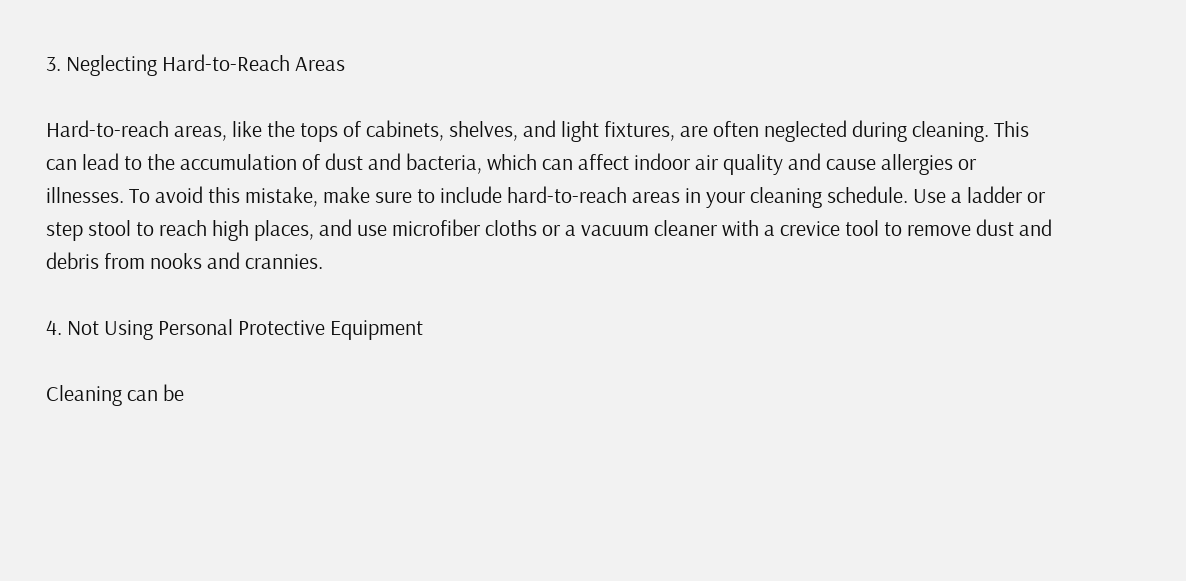3. Neglecting Hard-to-Reach Areas

Hard-to-reach areas, like the tops of cabinets, shelves, and light fixtures, are often neglected during cleaning. This can lead to the accumulation of dust and bacteria, which can affect indoor air quality and cause allergies or illnesses. To avoid this mistake, make sure to include hard-to-reach areas in your cleaning schedule. Use a ladder or step stool to reach high places, and use microfiber cloths or a vacuum cleaner with a crevice tool to remove dust and debris from nooks and crannies.

4. Not Using Personal Protective Equipment

Cleaning can be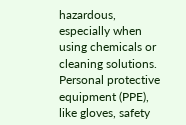hazardous, especially when using chemicals or cleaning solutions. Personal protective equipment (PPE), like gloves, safety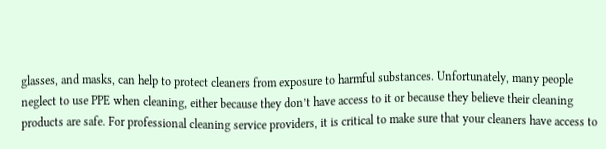glasses, and masks, can help to protect cleaners from exposure to harmful substances. Unfortunately, many people neglect to use PPE when cleaning, either because they don’t have access to it or because they believe their cleaning products are safe. For professional cleaning service providers, it is critical to make sure that your cleaners have access to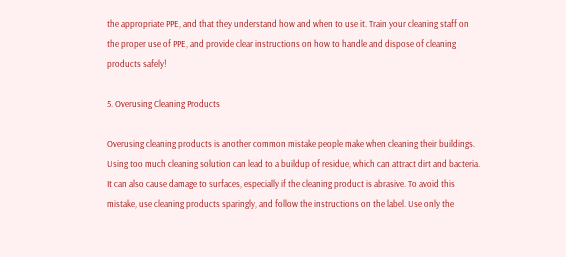the appropriate PPE, and that they understand how and when to use it. Train your cleaning staff on the proper use of PPE, and provide clear instructions on how to handle and dispose of cleaning products safely!

5. Overusing Cleaning Products

Overusing cleaning products is another common mistake people make when cleaning their buildings. Using too much cleaning solution can lead to a buildup of residue, which can attract dirt and bacteria. It can also cause damage to surfaces, especially if the cleaning product is abrasive. To avoid this mistake, use cleaning products sparingly, and follow the instructions on the label. Use only the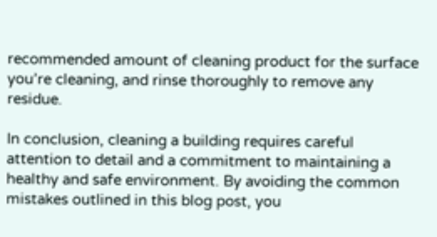recommended amount of cleaning product for the surface you’re cleaning, and rinse thoroughly to remove any residue.

In conclusion, cleaning a building requires careful attention to detail and a commitment to maintaining a healthy and safe environment. By avoiding the common mistakes outlined in this blog post, you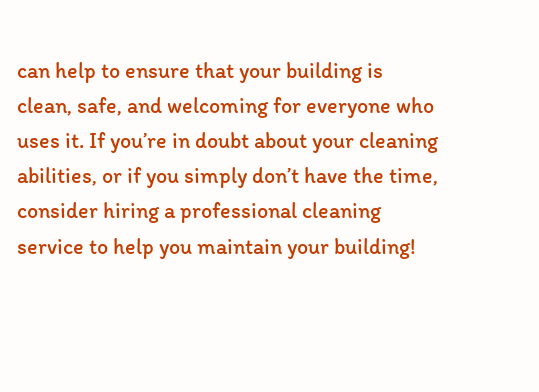can help to ensure that your building is clean, safe, and welcoming for everyone who uses it. If you’re in doubt about your cleaning abilities, or if you simply don’t have the time, consider hiring a professional cleaning service to help you maintain your building!